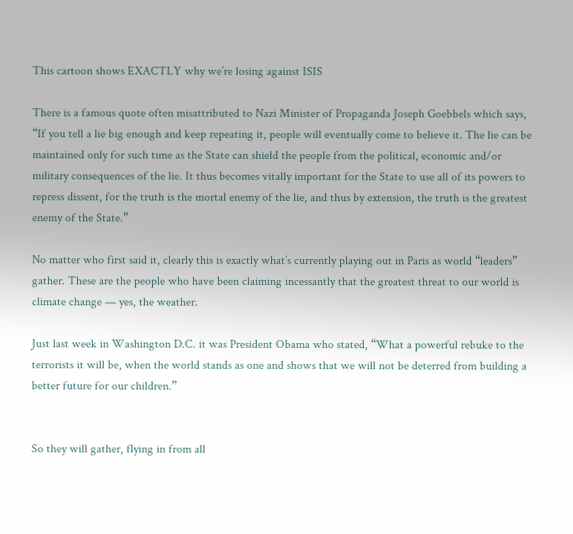This cartoon shows EXACTLY why we’re losing against ISIS

There is a famous quote often misattributed to Nazi Minister of Propaganda Joseph Goebbels which says, “If you tell a lie big enough and keep repeating it, people will eventually come to believe it. The lie can be maintained only for such time as the State can shield the people from the political, economic and/or military consequences of the lie. It thus becomes vitally important for the State to use all of its powers to repress dissent, for the truth is the mortal enemy of the lie, and thus by extension, the truth is the greatest enemy of the State.”

No matter who first said it, clearly this is exactly what’s currently playing out in Paris as world “leaders” gather. These are the people who have been claiming incessantly that the greatest threat to our world is climate change — yes, the weather.

Just last week in Washington D.C. it was President Obama who stated, “What a powerful rebuke to the terrorists it will be, when the world stands as one and shows that we will not be deterred from building a better future for our children.”


So they will gather, flying in from all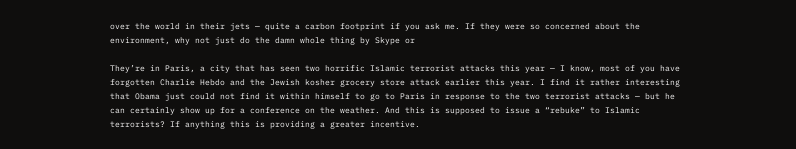over the world in their jets — quite a carbon footprint if you ask me. If they were so concerned about the environment, why not just do the damn whole thing by Skype or

They’re in Paris, a city that has seen two horrific Islamic terrorist attacks this year — I know, most of you have forgotten Charlie Hebdo and the Jewish kosher grocery store attack earlier this year. I find it rather interesting that Obama just could not find it within himself to go to Paris in response to the two terrorist attacks — but he can certainly show up for a conference on the weather. And this is supposed to issue a “rebuke” to Islamic terrorists? If anything this is providing a greater incentive.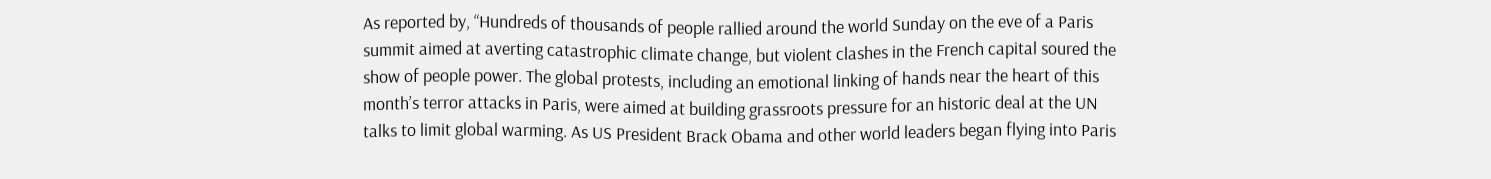As reported by, “Hundreds of thousands of people rallied around the world Sunday on the eve of a Paris summit aimed at averting catastrophic climate change, but violent clashes in the French capital soured the show of people power. The global protests, including an emotional linking of hands near the heart of this month’s terror attacks in Paris, were aimed at building grassroots pressure for an historic deal at the UN talks to limit global warming. As US President Brack Obama and other world leaders began flying into Paris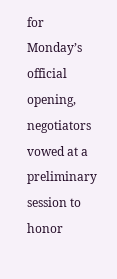for Monday’s official opening, negotiators vowed at a preliminary session to honor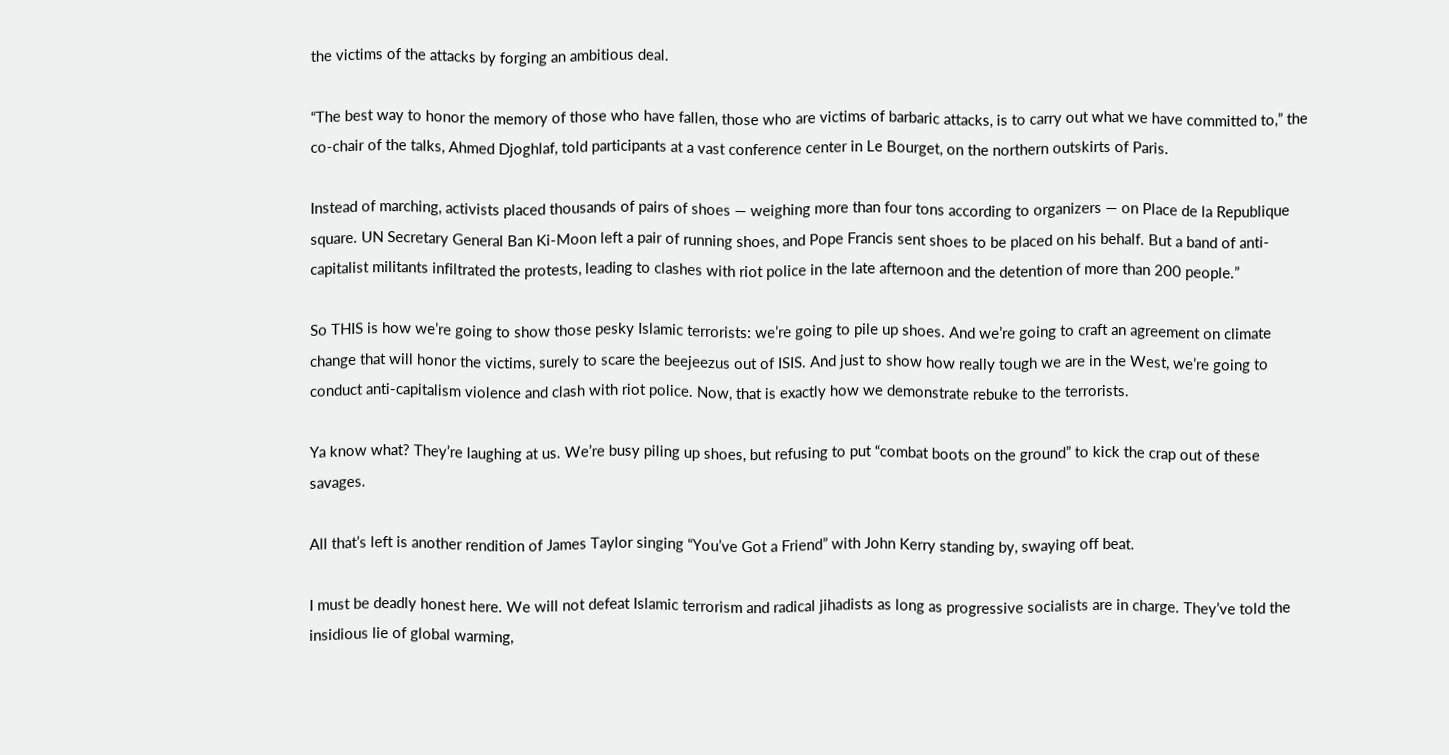the victims of the attacks by forging an ambitious deal.

“The best way to honor the memory of those who have fallen, those who are victims of barbaric attacks, is to carry out what we have committed to,” the co-chair of the talks, Ahmed Djoghlaf, told participants at a vast conference center in Le Bourget, on the northern outskirts of Paris.

Instead of marching, activists placed thousands of pairs of shoes — weighing more than four tons according to organizers — on Place de la Republique square. UN Secretary General Ban Ki-Moon left a pair of running shoes, and Pope Francis sent shoes to be placed on his behalf. But a band of anti-capitalist militants infiltrated the protests, leading to clashes with riot police in the late afternoon and the detention of more than 200 people.”

So THIS is how we’re going to show those pesky Islamic terrorists: we’re going to pile up shoes. And we’re going to craft an agreement on climate change that will honor the victims, surely to scare the beejeezus out of ISIS. And just to show how really tough we are in the West, we’re going to conduct anti-capitalism violence and clash with riot police. Now, that is exactly how we demonstrate rebuke to the terrorists.

Ya know what? They’re laughing at us. We’re busy piling up shoes, but refusing to put “combat boots on the ground” to kick the crap out of these savages.

All that’s left is another rendition of James Taylor singing “You’ve Got a Friend” with John Kerry standing by, swaying off beat.

I must be deadly honest here. We will not defeat Islamic terrorism and radical jihadists as long as progressive socialists are in charge. They’ve told the insidious lie of global warming,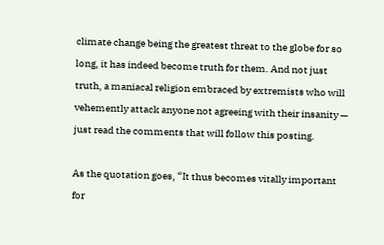climate change being the greatest threat to the globe for so long, it has indeed become truth for them. And not just truth, a maniacal religion embraced by extremists who will vehemently attack anyone not agreeing with their insanity — just read the comments that will follow this posting.

As the quotation goes, “It thus becomes vitally important for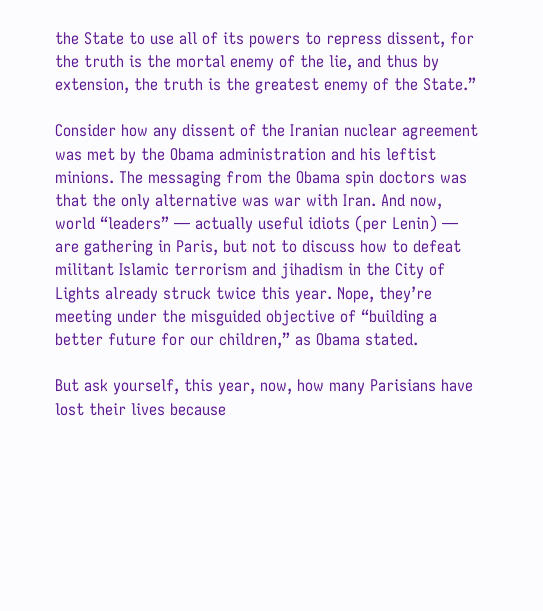the State to use all of its powers to repress dissent, for the truth is the mortal enemy of the lie, and thus by extension, the truth is the greatest enemy of the State.”

Consider how any dissent of the Iranian nuclear agreement was met by the Obama administration and his leftist minions. The messaging from the Obama spin doctors was that the only alternative was war with Iran. And now, world “leaders” — actually useful idiots (per Lenin) — are gathering in Paris, but not to discuss how to defeat militant Islamic terrorism and jihadism in the City of Lights already struck twice this year. Nope, they’re meeting under the misguided objective of “building a better future for our children,” as Obama stated.

But ask yourself, this year, now, how many Parisians have lost their lives because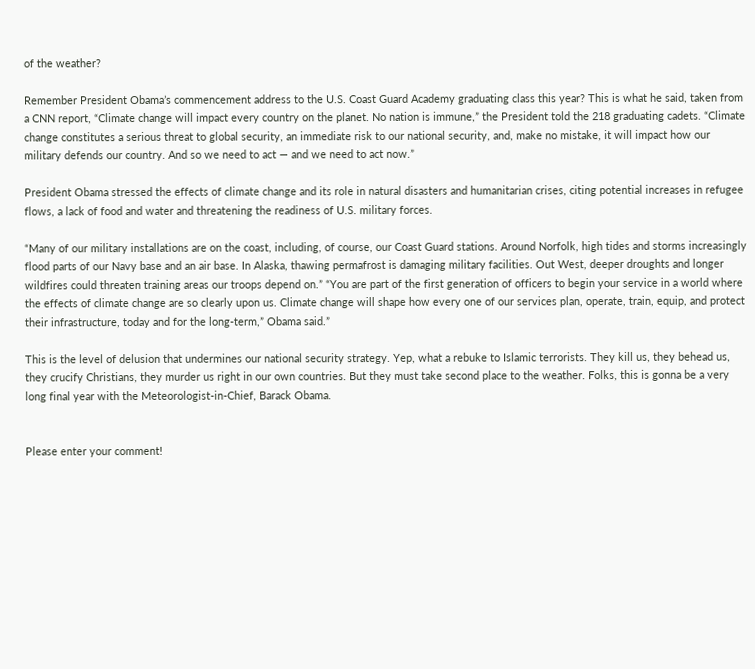of the weather?

Remember President Obama’s commencement address to the U.S. Coast Guard Academy graduating class this year? This is what he said, taken from a CNN report, “Climate change will impact every country on the planet. No nation is immune,” the President told the 218 graduating cadets. “Climate change constitutes a serious threat to global security, an immediate risk to our national security, and, make no mistake, it will impact how our military defends our country. And so we need to act — and we need to act now.”

President Obama stressed the effects of climate change and its role in natural disasters and humanitarian crises, citing potential increases in refugee flows, a lack of food and water and threatening the readiness of U.S. military forces.

“Many of our military installations are on the coast, including, of course, our Coast Guard stations. Around Norfolk, high tides and storms increasingly flood parts of our Navy base and an air base. In Alaska, thawing permafrost is damaging military facilities. Out West, deeper droughts and longer wildfires could threaten training areas our troops depend on.” “You are part of the first generation of officers to begin your service in a world where the effects of climate change are so clearly upon us. Climate change will shape how every one of our services plan, operate, train, equip, and protect their infrastructure, today and for the long-term,” Obama said.”

This is the level of delusion that undermines our national security strategy. Yep, what a rebuke to Islamic terrorists. They kill us, they behead us, they crucify Christians, they murder us right in our own countries. But they must take second place to the weather. Folks, this is gonna be a very long final year with the Meteorologist-in-Chief, Barack Obama.


Please enter your comment!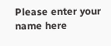Please enter your name here